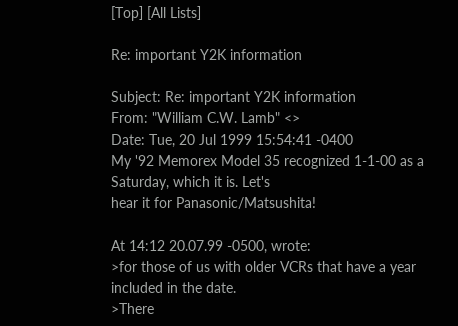[Top] [All Lists]

Re: important Y2K information

Subject: Re: important Y2K information
From: "William C.W. Lamb" <>
Date: Tue, 20 Jul 1999 15:54:41 -0400
My '92 Memorex Model 35 recognized 1-1-00 as a Saturday, which it is. Let's
hear it for Panasonic/Matsushita!

At 14:12 20.07.99 -0500, wrote:
>for those of us with older VCRs that have a year included in the date.
>There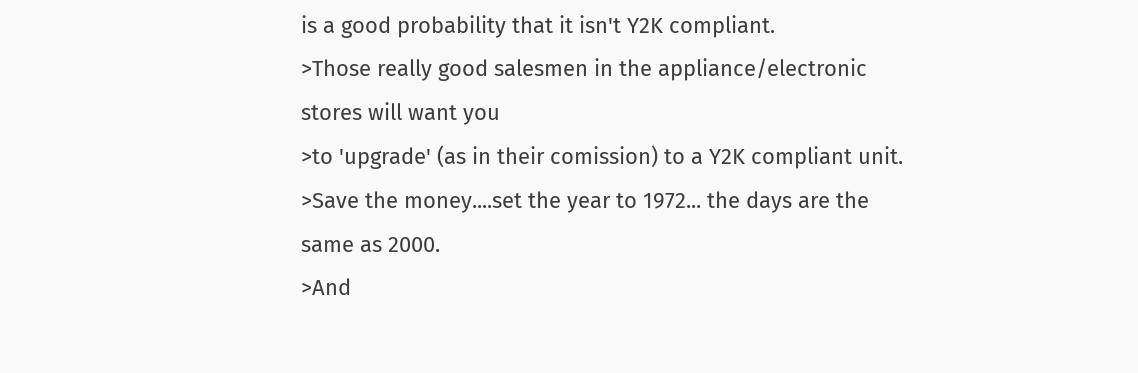is a good probability that it isn't Y2K compliant.
>Those really good salesmen in the appliance/electronic stores will want you
>to 'upgrade' (as in their comission) to a Y2K compliant unit.
>Save the money....set the year to 1972... the days are the same as 2000.
>And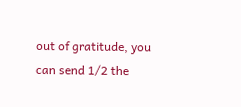out of gratitude, you can send 1/2 the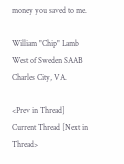money you saved to me.

William "Chip" Lamb
West of Sweden SAAB
Charles City, VA.

<Prev in Thread] Current Thread [Next in Thread>